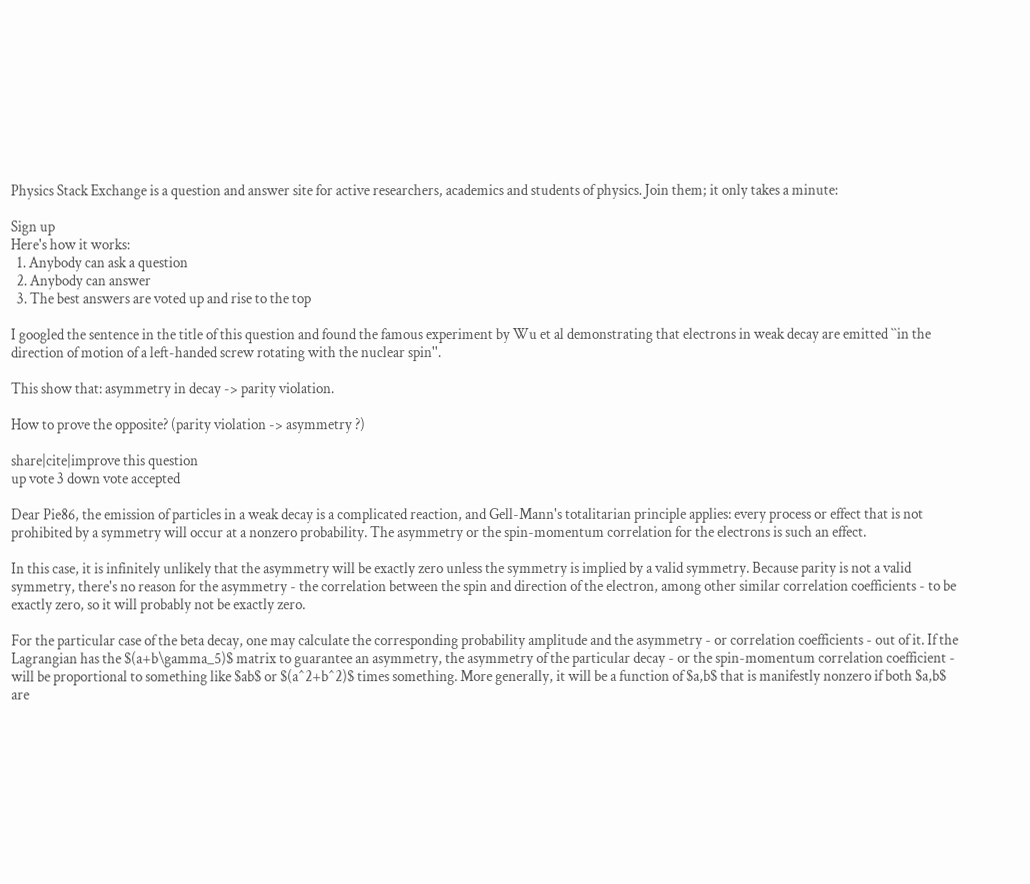Physics Stack Exchange is a question and answer site for active researchers, academics and students of physics. Join them; it only takes a minute:

Sign up
Here's how it works:
  1. Anybody can ask a question
  2. Anybody can answer
  3. The best answers are voted up and rise to the top

I googled the sentence in the title of this question and found the famous experiment by Wu et al demonstrating that electrons in weak decay are emitted ``in the direction of motion of a left-handed screw rotating with the nuclear spin''.

This show that: asymmetry in decay -> parity violation.

How to prove the opposite? (parity violation -> asymmetry ?)

share|cite|improve this question
up vote 3 down vote accepted

Dear Pie86, the emission of particles in a weak decay is a complicated reaction, and Gell-Mann's totalitarian principle applies: every process or effect that is not prohibited by a symmetry will occur at a nonzero probability. The asymmetry or the spin-momentum correlation for the electrons is such an effect.

In this case, it is infinitely unlikely that the asymmetry will be exactly zero unless the symmetry is implied by a valid symmetry. Because parity is not a valid symmetry, there's no reason for the asymmetry - the correlation between the spin and direction of the electron, among other similar correlation coefficients - to be exactly zero, so it will probably not be exactly zero.

For the particular case of the beta decay, one may calculate the corresponding probability amplitude and the asymmetry - or correlation coefficients - out of it. If the Lagrangian has the $(a+b\gamma_5)$ matrix to guarantee an asymmetry, the asymmetry of the particular decay - or the spin-momentum correlation coefficient - will be proportional to something like $ab$ or $(a^2+b^2)$ times something. More generally, it will be a function of $a,b$ that is manifestly nonzero if both $a,b$ are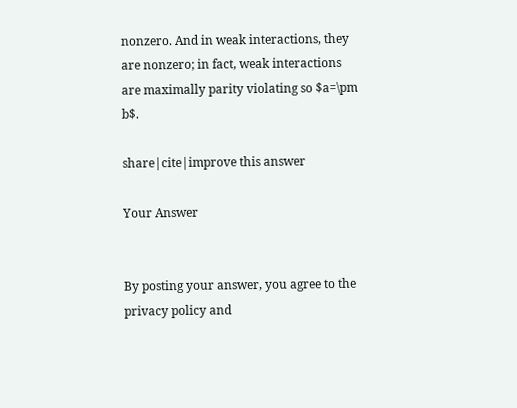nonzero. And in weak interactions, they are nonzero; in fact, weak interactions are maximally parity violating so $a=\pm b$.

share|cite|improve this answer

Your Answer


By posting your answer, you agree to the privacy policy and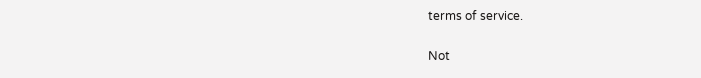terms of service.

Not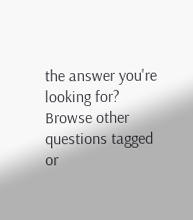the answer you're looking for? Browse other questions tagged or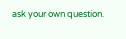ask your own question.